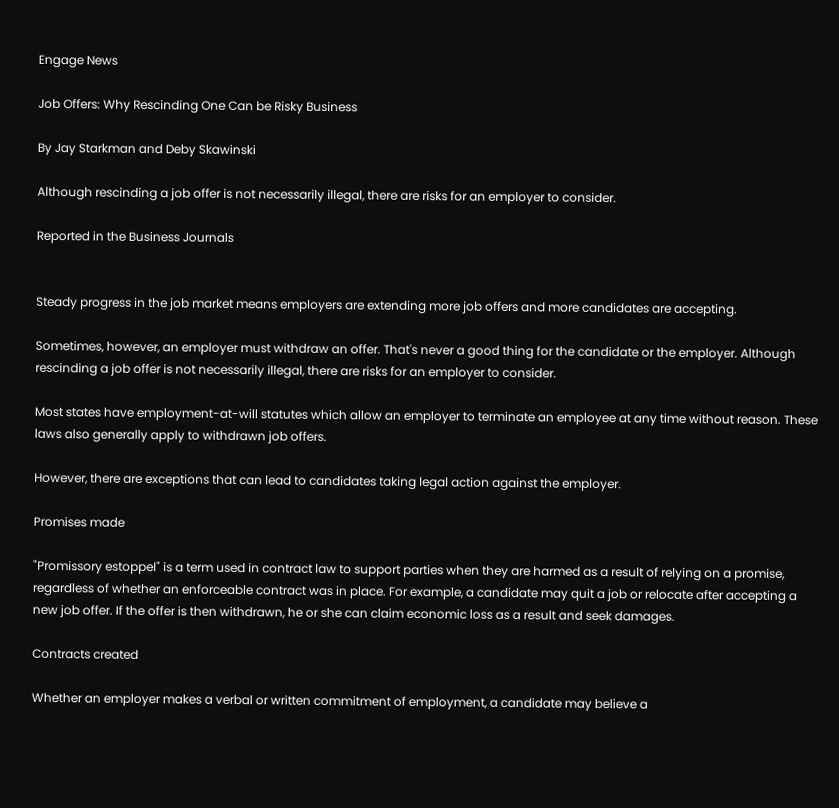Engage News

Job Offers: Why Rescinding One Can be Risky Business

By Jay Starkman and Deby Skawinski

Although rescinding a job offer is not necessarily illegal, there are risks for an employer to consider.

Reported in the Business Journals


Steady progress in the job market means employers are extending more job offers and more candidates are accepting.

Sometimes, however, an employer must withdraw an offer. That's never a good thing for the candidate or the employer. Although rescinding a job offer is not necessarily illegal, there are risks for an employer to consider.

Most states have employment-at-will statutes which allow an employer to terminate an employee at any time without reason. These laws also generally apply to withdrawn job offers.

However, there are exceptions that can lead to candidates taking legal action against the employer.

Promises made

"Promissory estoppel" is a term used in contract law to support parties when they are harmed as a result of relying on a promise, regardless of whether an enforceable contract was in place. For example, a candidate may quit a job or relocate after accepting a new job offer. If the offer is then withdrawn, he or she can claim economic loss as a result and seek damages.

Contracts created

Whether an employer makes a verbal or written commitment of employment, a candidate may believe a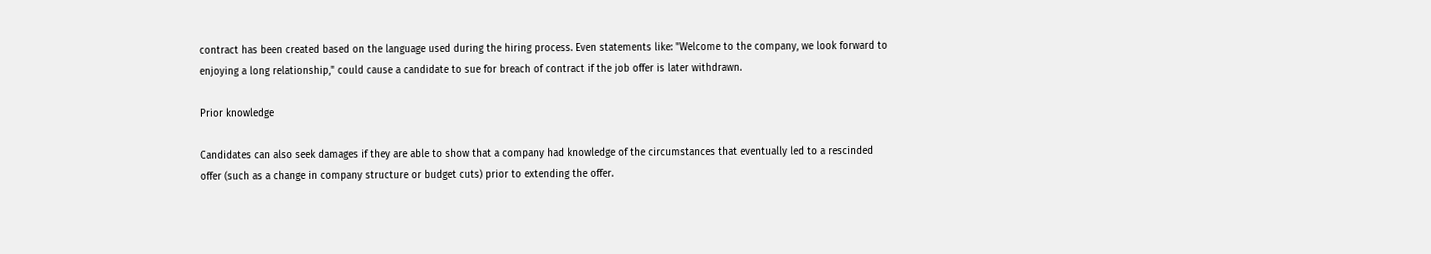contract has been created based on the language used during the hiring process. Even statements like: "Welcome to the company, we look forward to enjoying a long relationship," could cause a candidate to sue for breach of contract if the job offer is later withdrawn.

Prior knowledge

Candidates can also seek damages if they are able to show that a company had knowledge of the circumstances that eventually led to a rescinded offer (such as a change in company structure or budget cuts) prior to extending the offer.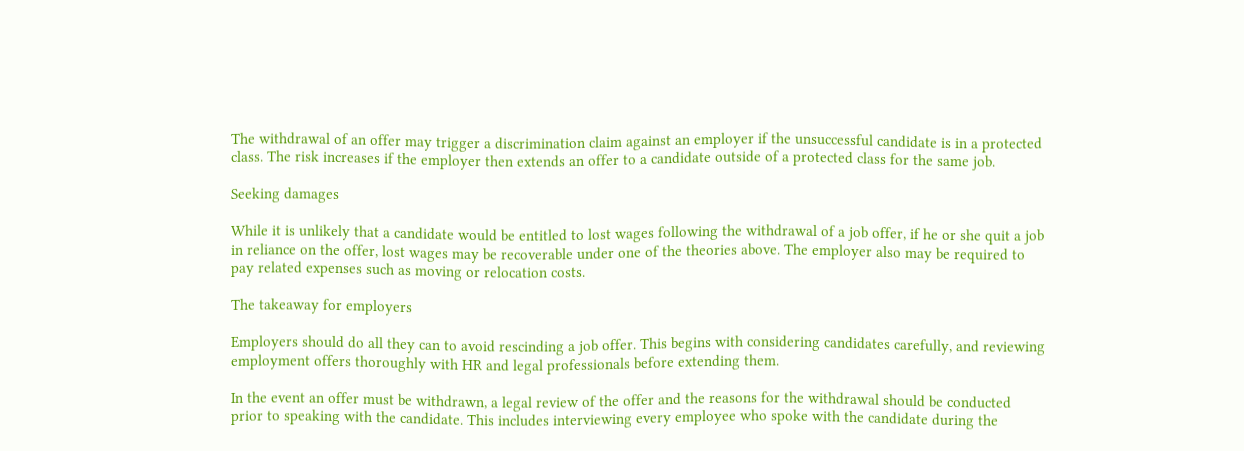The withdrawal of an offer may trigger a discrimination claim against an employer if the unsuccessful candidate is in a protected class. The risk increases if the employer then extends an offer to a candidate outside of a protected class for the same job.

Seeking damages

While it is unlikely that a candidate would be entitled to lost wages following the withdrawal of a job offer, if he or she quit a job in reliance on the offer, lost wages may be recoverable under one of the theories above. The employer also may be required to pay related expenses such as moving or relocation costs.

The takeaway for employers

Employers should do all they can to avoid rescinding a job offer. This begins with considering candidates carefully, and reviewing employment offers thoroughly with HR and legal professionals before extending them.

In the event an offer must be withdrawn, a legal review of the offer and the reasons for the withdrawal should be conducted prior to speaking with the candidate. This includes interviewing every employee who spoke with the candidate during the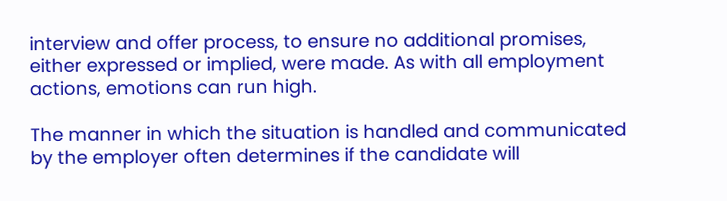interview and offer process, to ensure no additional promises, either expressed or implied, were made. As with all employment actions, emotions can run high.

The manner in which the situation is handled and communicated by the employer often determines if the candidate will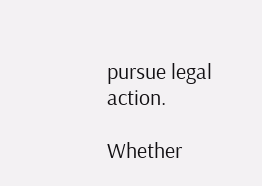pursue legal action.

Whether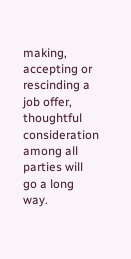making, accepting or rescinding a job offer, thoughtful consideration among all parties will go a long way.